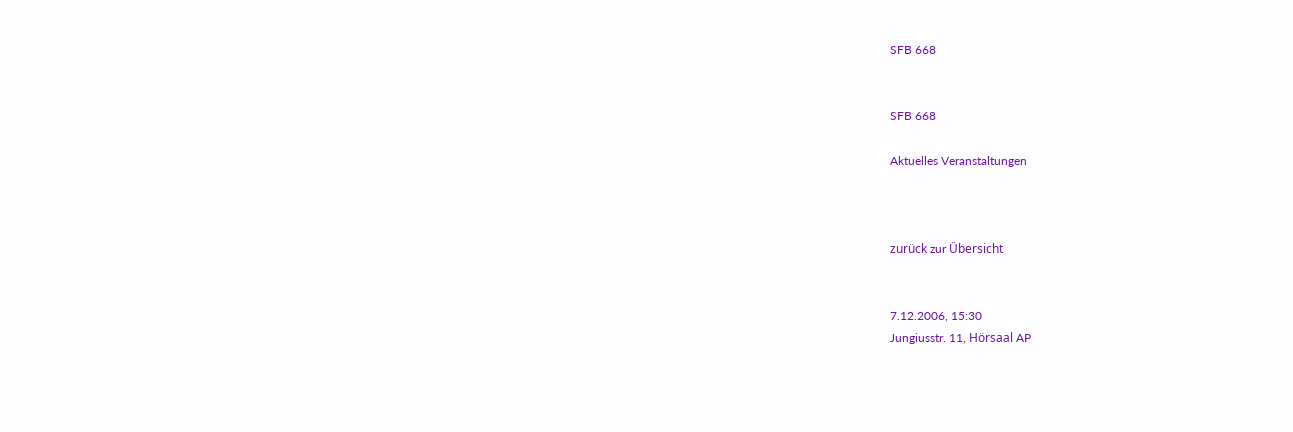SFB 668


SFB 668

Aktuelles Veranstaltungen



zurück zur Übersicht


7.12.2006, 15:30
Jungiusstr. 11, Hörsaal AP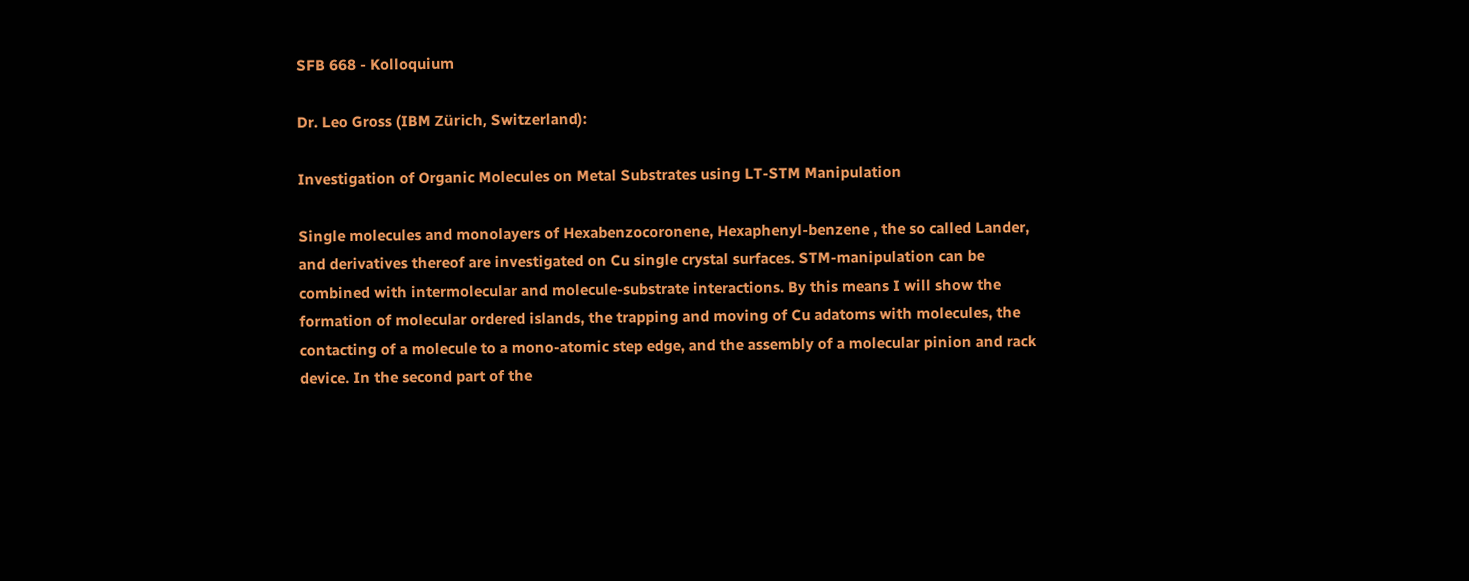SFB 668 - Kolloquium

Dr. Leo Gross (IBM Zürich, Switzerland):

Investigation of Organic Molecules on Metal Substrates using LT-STM Manipulation

Single molecules and monolayers of Hexabenzocoronene, Hexaphenyl-benzene , the so called Lander, and derivatives thereof are investigated on Cu single crystal surfaces. STM-manipulation can be combined with intermolecular and molecule-substrate interactions. By this means I will show the formation of molecular ordered islands, the trapping and moving of Cu adatoms with molecules, the contacting of a molecule to a mono-atomic step edge, and the assembly of a molecular pinion and rack device. In the second part of the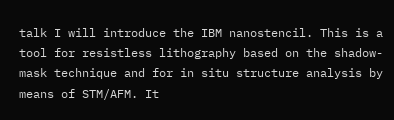talk I will introduce the IBM nanostencil. This is a tool for resistless lithography based on the shadow-mask technique and for in situ structure analysis by means of STM/AFM. It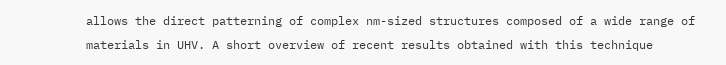allows the direct patterning of complex nm-sized structures composed of a wide range of materials in UHV. A short overview of recent results obtained with this technique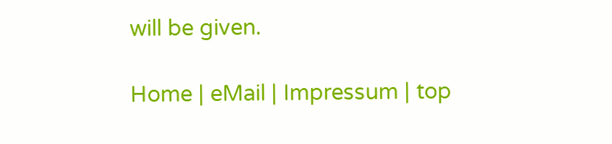will be given.

Home | eMail | Impressum | top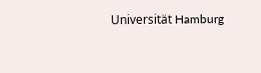Universität Hamburg